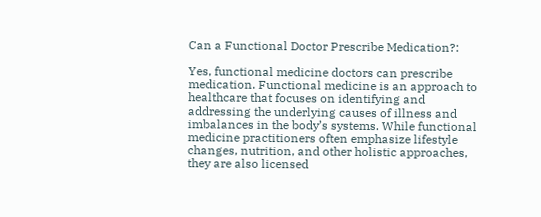Can a Functional Doctor Prescribe Medication?:

Yes, functional medicine doctors can prescribe medication. Functional medicine is an approach to healthcare that focuses on identifying and addressing the underlying causes of illness and imbalances in the body’s systems. While functional medicine practitioners often emphasize lifestyle changes, nutrition, and other holistic approaches, they are also licensed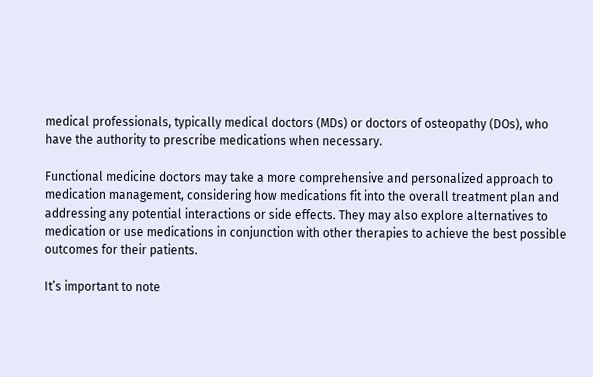medical professionals, typically medical doctors (MDs) or doctors of osteopathy (DOs), who have the authority to prescribe medications when necessary.

Functional medicine doctors may take a more comprehensive and personalized approach to medication management, considering how medications fit into the overall treatment plan and addressing any potential interactions or side effects. They may also explore alternatives to medication or use medications in conjunction with other therapies to achieve the best possible outcomes for their patients.

It’s important to note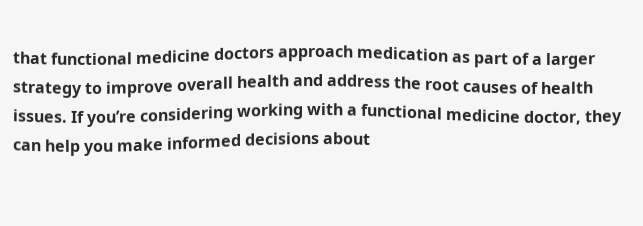that functional medicine doctors approach medication as part of a larger strategy to improve overall health and address the root causes of health issues. If you’re considering working with a functional medicine doctor, they can help you make informed decisions about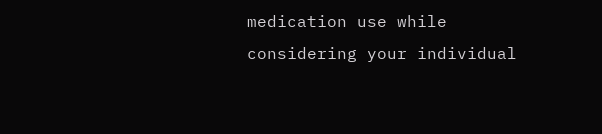medication use while considering your individual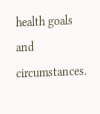health goals and circumstances.